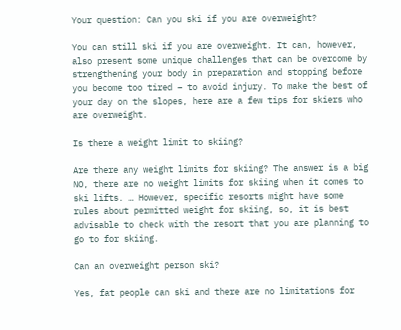Your question: Can you ski if you are overweight?

You can still ski if you are overweight. It can, however, also present some unique challenges that can be overcome by strengthening your body in preparation and stopping before you become too tired – to avoid injury. To make the best of your day on the slopes, here are a few tips for skiers who are overweight.

Is there a weight limit to skiing?

Are there any weight limits for skiing? The answer is a big NO, there are no weight limits for skiing when it comes to ski lifts. … However, specific resorts might have some rules about permitted weight for skiing, so, it is best advisable to check with the resort that you are planning to go to for skiing.

Can an overweight person ski?

Yes, fat people can ski and there are no limitations for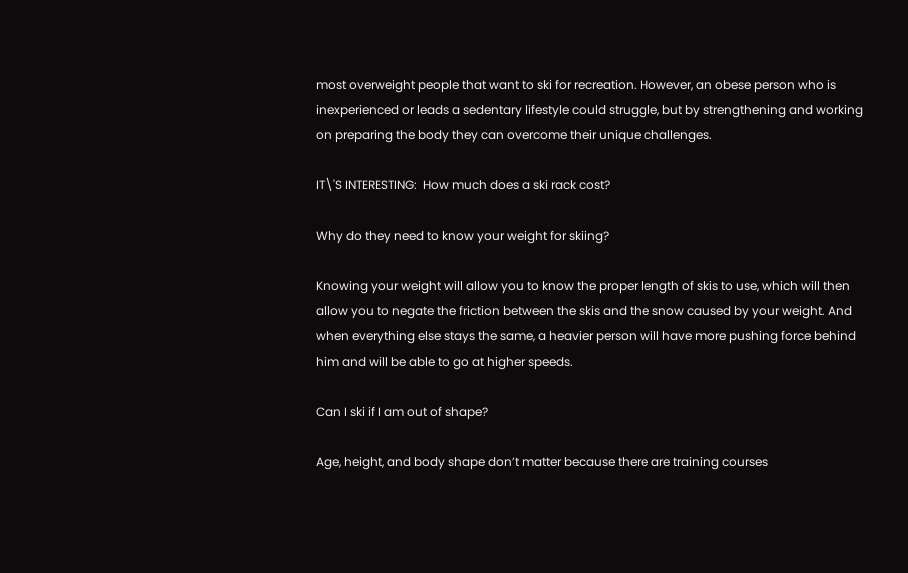most overweight people that want to ski for recreation. However, an obese person who is inexperienced or leads a sedentary lifestyle could struggle, but by strengthening and working on preparing the body they can overcome their unique challenges.

IT\'S INTERESTING:  How much does a ski rack cost?

Why do they need to know your weight for skiing?

Knowing your weight will allow you to know the proper length of skis to use, which will then allow you to negate the friction between the skis and the snow caused by your weight. And when everything else stays the same, a heavier person will have more pushing force behind him and will be able to go at higher speeds.

Can I ski if I am out of shape?

Age, height, and body shape don’t matter because there are training courses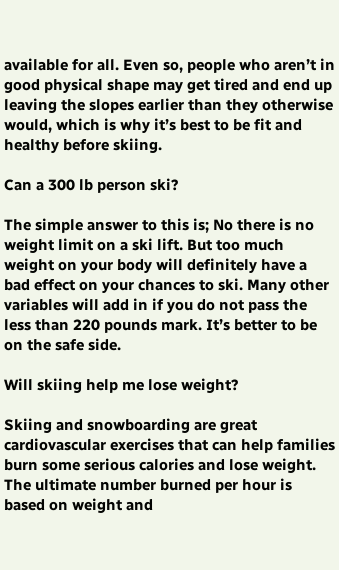available for all. Even so, people who aren’t in good physical shape may get tired and end up leaving the slopes earlier than they otherwise would, which is why it’s best to be fit and healthy before skiing.

Can a 300 lb person ski?

The simple answer to this is; No there is no weight limit on a ski lift. But too much weight on your body will definitely have a bad effect on your chances to ski. Many other variables will add in if you do not pass the less than 220 pounds mark. It’s better to be on the safe side.

Will skiing help me lose weight?

Skiing and snowboarding are great cardiovascular exercises that can help families burn some serious calories and lose weight. The ultimate number burned per hour is based on weight and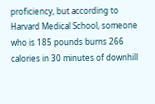proficiency, but according to Harvard Medical School, someone who is 185 pounds burns 266 calories in 30 minutes of downhill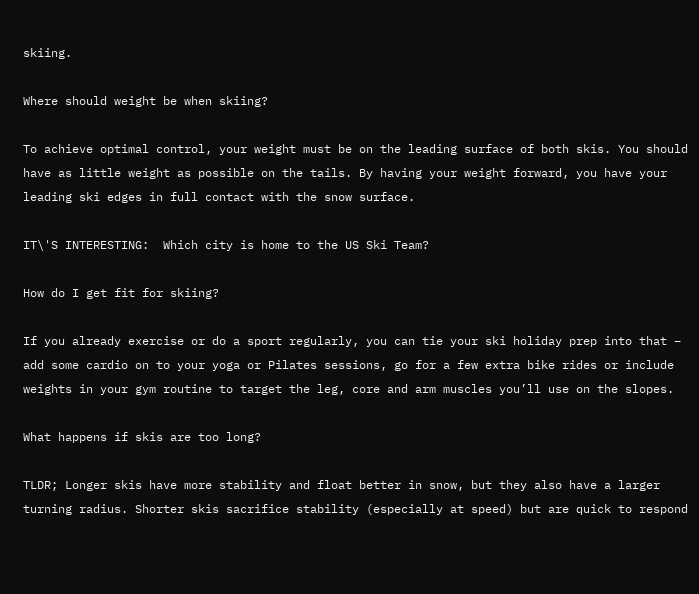skiing.

Where should weight be when skiing?

To achieve optimal control, your weight must be on the leading surface of both skis. You should have as little weight as possible on the tails. By having your weight forward, you have your leading ski edges in full contact with the snow surface.

IT\'S INTERESTING:  Which city is home to the US Ski Team?

How do I get fit for skiing?

If you already exercise or do a sport regularly, you can tie your ski holiday prep into that – add some cardio on to your yoga or Pilates sessions, go for a few extra bike rides or include weights in your gym routine to target the leg, core and arm muscles you’ll use on the slopes.

What happens if skis are too long?

TLDR; Longer skis have more stability and float better in snow, but they also have a larger turning radius. Shorter skis sacrifice stability (especially at speed) but are quick to respond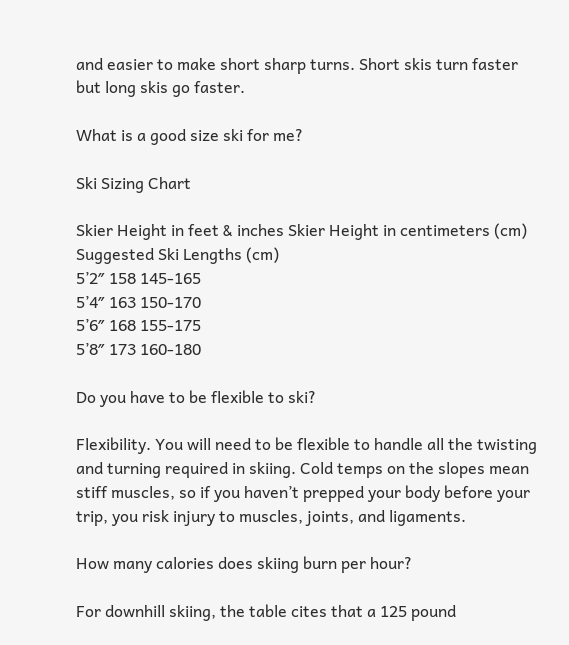and easier to make short sharp turns. Short skis turn faster but long skis go faster.

What is a good size ski for me?

Ski Sizing Chart

Skier Height in feet & inches Skier Height in centimeters (cm) Suggested Ski Lengths (cm)
5’2″ 158 145-165
5’4″ 163 150-170
5’6″ 168 155-175
5’8″ 173 160-180

Do you have to be flexible to ski?

Flexibility. You will need to be flexible to handle all the twisting and turning required in skiing. Cold temps on the slopes mean stiff muscles, so if you haven’t prepped your body before your trip, you risk injury to muscles, joints, and ligaments.

How many calories does skiing burn per hour?

For downhill skiing, the table cites that a 125 pound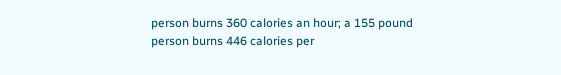person burns 360 calories an hour; a 155 pound person burns 446 calories per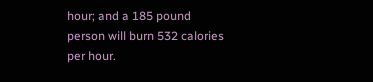hour; and a 185 pound person will burn 532 calories per hour.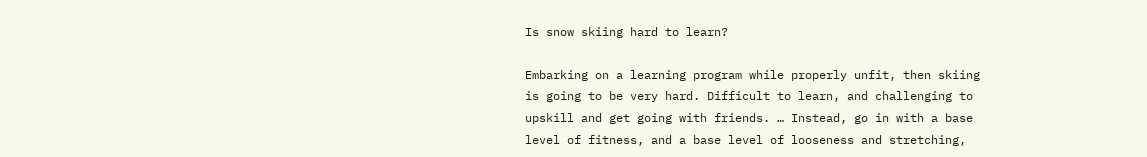Is snow skiing hard to learn?

Embarking on a learning program while properly unfit, then skiing is going to be very hard. Difficult to learn, and challenging to upskill and get going with friends. … Instead, go in with a base level of fitness, and a base level of looseness and stretching,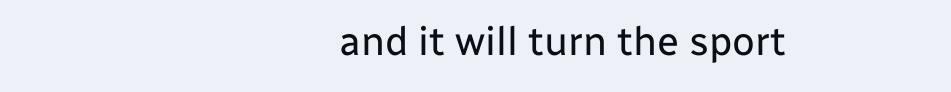and it will turn the sport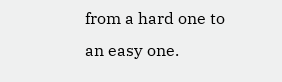from a hard one to an easy one.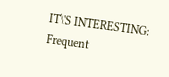IT\'S INTERESTING:  Frequent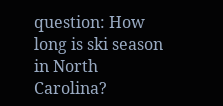question: How long is ski season in North Carolina?